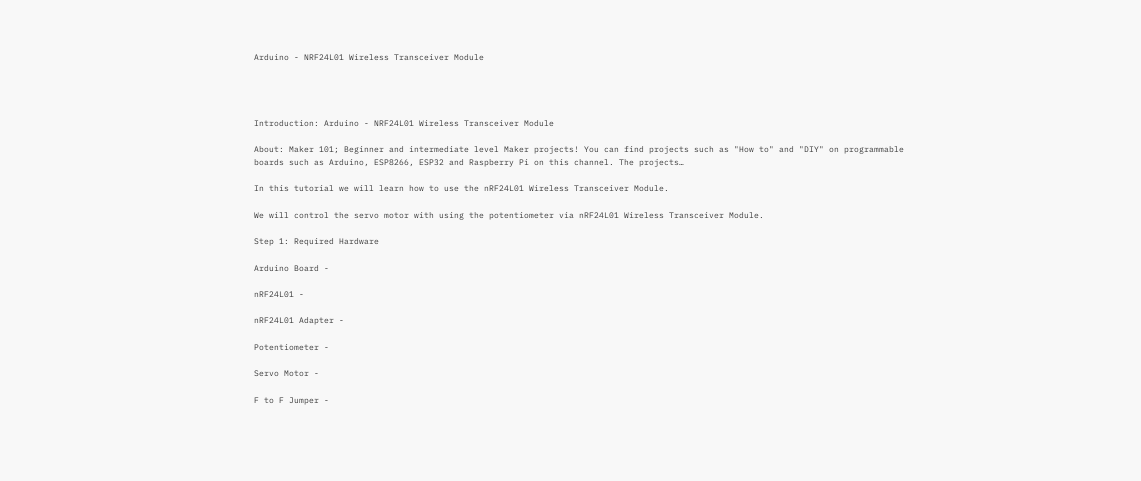Arduino - NRF24L01 Wireless Transceiver Module




Introduction: Arduino - NRF24L01 Wireless Transceiver Module

About: Maker 101; Beginner and intermediate level Maker projects! You can find projects such as "How to" and "DIY" on programmable boards such as Arduino, ESP8266, ESP32 and Raspberry Pi on this channel. The projects…

In this tutorial we will learn how to use the nRF24L01 Wireless Transceiver Module.

We will control the servo motor with using the potentiometer via nRF24L01 Wireless Transceiver Module.

Step 1: Required Hardware

Arduino Board -

nRF24L01 -

nRF24L01 Adapter -

Potentiometer -

Servo Motor -

F to F Jumper -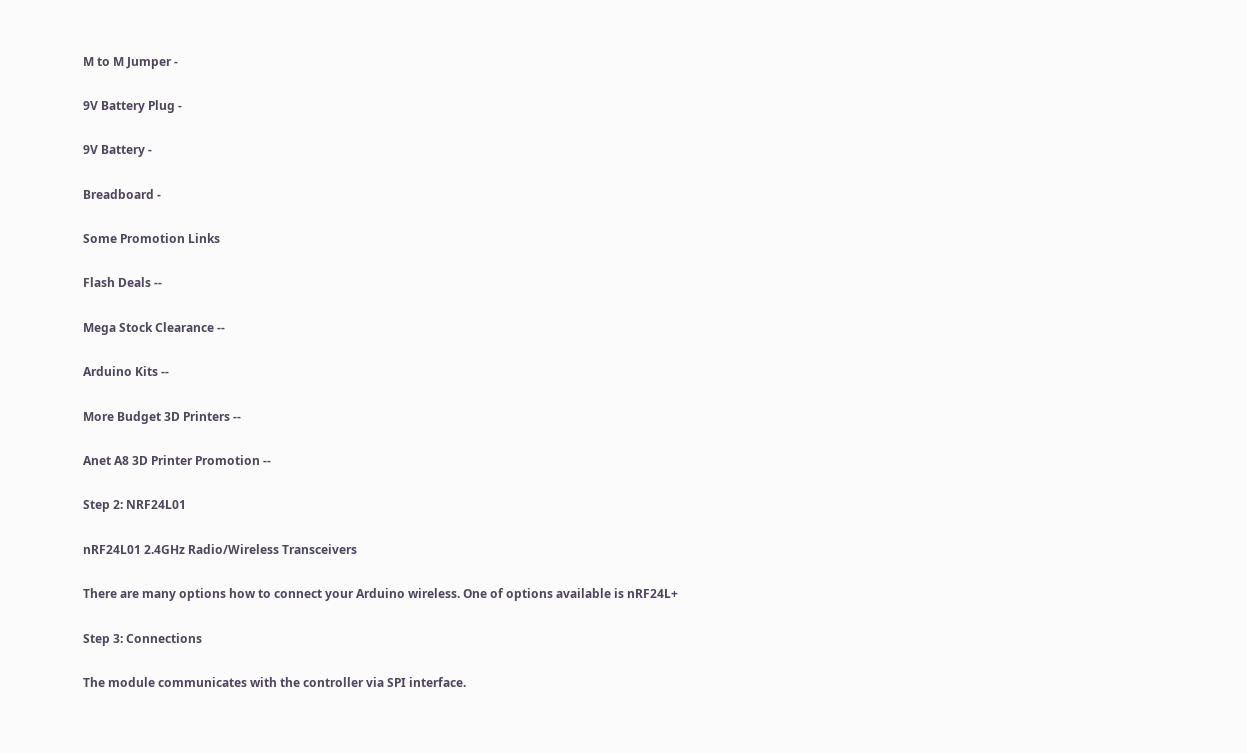M to M Jumper -

9V Battery Plug -

9V Battery -

Breadboard -

Some Promotion Links

Flash Deals --

Mega Stock Clearance --

Arduino Kits --

More Budget 3D Printers --

Anet A8 3D Printer Promotion --

Step 2: NRF24L01

nRF24L01 2.4GHz Radio/Wireless Transceivers

There are many options how to connect your Arduino wireless. One of options available is nRF24L+

Step 3: Connections

The module communicates with the controller via SPI interface.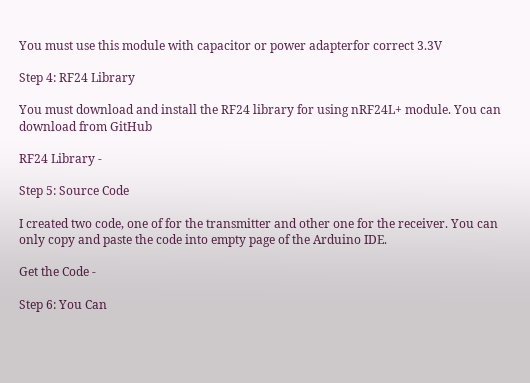You must use this module with capacitor or power adapterfor correct 3.3V

Step 4: RF24 Library

You must download and install the RF24 library for using nRF24L+ module. You can download from GitHub

RF24 Library -

Step 5: Source Code

I created two code, one of for the transmitter and other one for the receiver. You can only copy and paste the code into empty page of the Arduino IDE.

Get the Code -

Step 6: You Can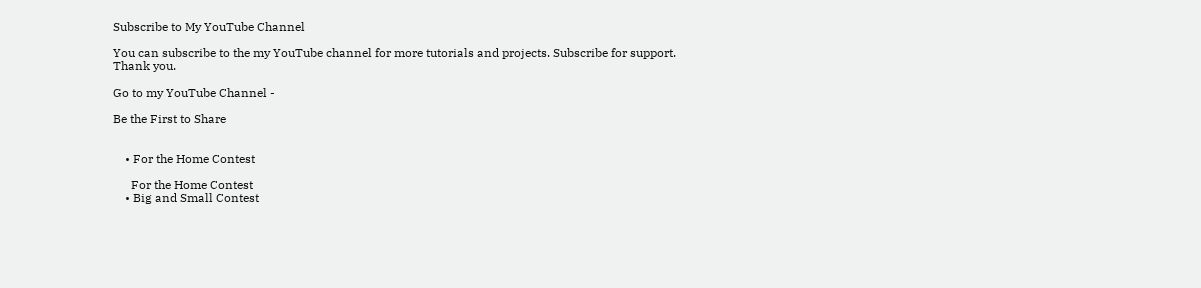Subscribe to My YouTube Channel

You can subscribe to the my YouTube channel for more tutorials and projects. Subscribe for support. Thank you.

Go to my YouTube Channel -

Be the First to Share


    • For the Home Contest

      For the Home Contest
    • Big and Small Contest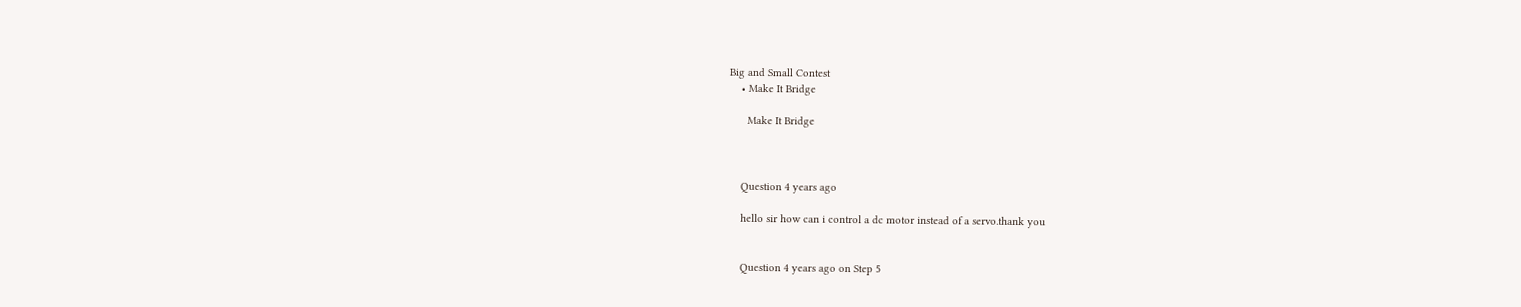Big and Small Contest
    • Make It Bridge

      Make It Bridge



    Question 4 years ago

    hello sir how can i control a dc motor instead of a servo.thank you


    Question 4 years ago on Step 5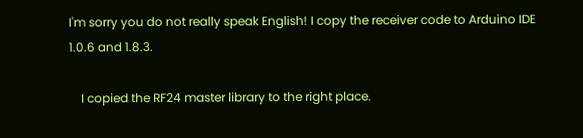I'm sorry you do not really speak English! I copy the receiver code to Arduino IDE 1.0.6 and 1.8.3.

    I copied the RF24 master library to the right place.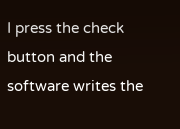I press the check button and the software writes the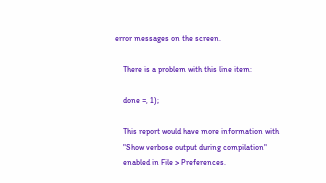error messages on the screen.

    There is a problem with this line item:

    done =, 1);

    This report would have more information with
    "Show verbose output during compilation"
    enabled in File > Preferences.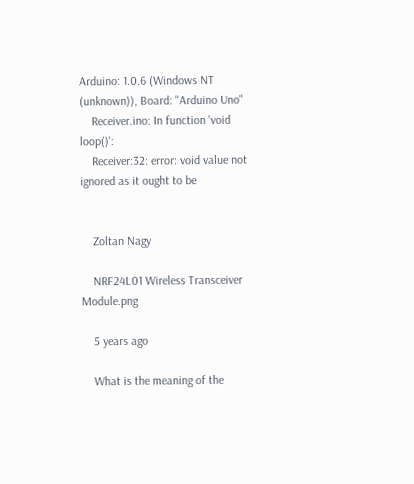Arduino: 1.0.6 (Windows NT (unknown)), Board: "Arduino Uno"
    Receiver.ino: In function 'void loop()':
    Receiver:32: error: void value not ignored as it ought to be


    Zoltan Nagy

    NRF24L01 Wireless Transceiver Module.png

    5 years ago

    What is the meaning of the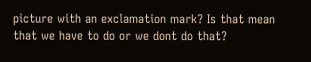picture with an exclamation mark? Is that mean that we have to do or we dont do that?